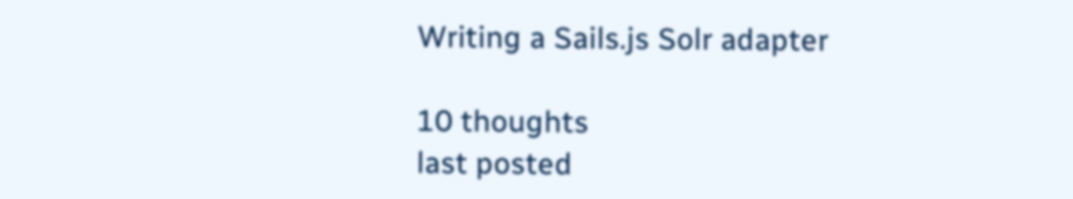Writing a Sails.js Solr adapter

10 thoughts
last posted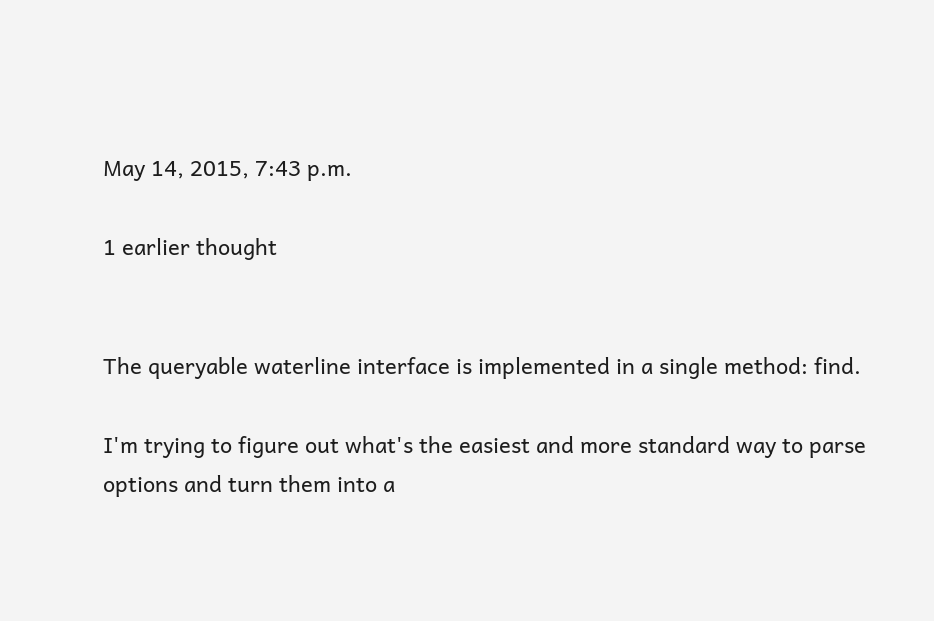May 14, 2015, 7:43 p.m.

1 earlier thought


The queryable waterline interface is implemented in a single method: find.

I'm trying to figure out what's the easiest and more standard way to parse options and turn them into a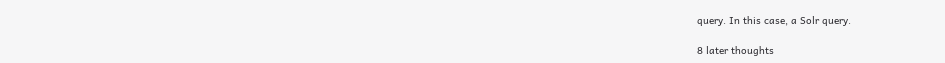query. In this case, a Solr query.

8 later thoughts